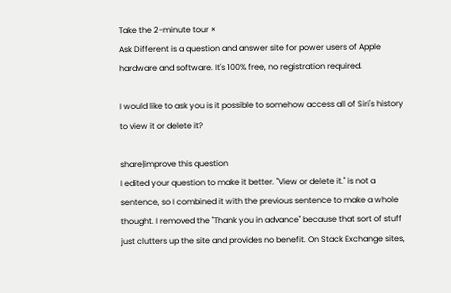Take the 2-minute tour ×
Ask Different is a question and answer site for power users of Apple hardware and software. It's 100% free, no registration required.

I would like to ask you is it possible to somehow access all of Siri's history to view it or delete it?

share|improve this question
I edited your question to make it better. "View or delete it." is not a sentence, so I combined it with the previous sentence to make a whole thought. I removed the "Thank you in advance" because that sort of stuff just clutters up the site and provides no benefit. On Stack Exchange sites,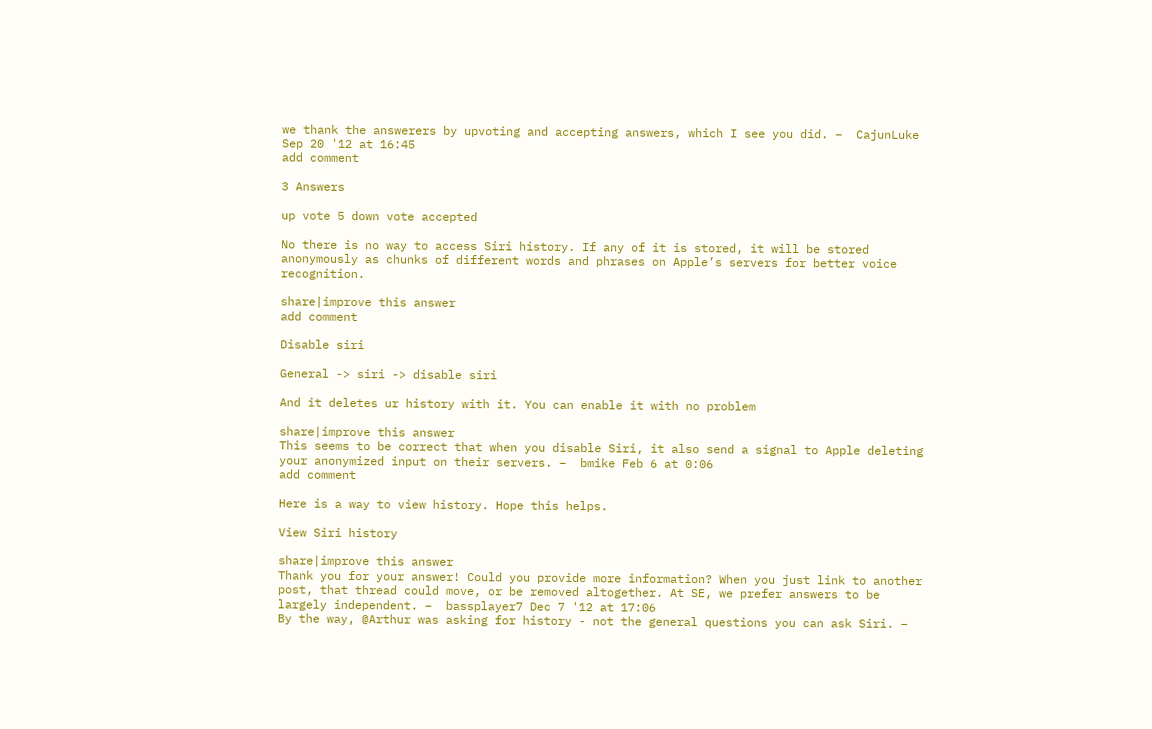we thank the answerers by upvoting and accepting answers, which I see you did. –  CajunLuke Sep 20 '12 at 16:45
add comment

3 Answers

up vote 5 down vote accepted

No there is no way to access Siri history. If any of it is stored, it will be stored anonymously as chunks of different words and phrases on Apple’s servers for better voice recognition.

share|improve this answer
add comment

Disable siri

General -> siri -> disable siri

And it deletes ur history with it. You can enable it with no problem

share|improve this answer
This seems to be correct that when you disable Siri, it also send a signal to Apple deleting your anonymized input on their servers. –  bmike Feb 6 at 0:06
add comment

Here is a way to view history. Hope this helps.

View Siri history

share|improve this answer
Thank you for your answer! Could you provide more information? When you just link to another post, that thread could move, or be removed altogether. At SE, we prefer answers to be largely independent. –  bassplayer7 Dec 7 '12 at 17:06
By the way, @Arthur was asking for history - not the general questions you can ask Siri. –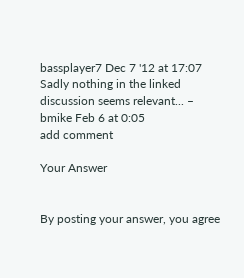bassplayer7 Dec 7 '12 at 17:07
Sadly nothing in the linked discussion seems relevant... –  bmike Feb 6 at 0:05
add comment

Your Answer


By posting your answer, you agree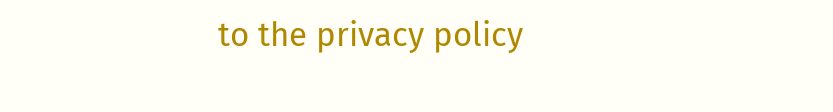to the privacy policy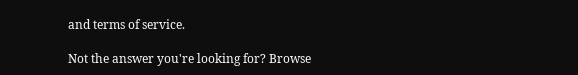and terms of service.

Not the answer you're looking for? Browse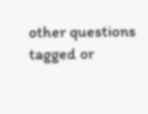other questions tagged or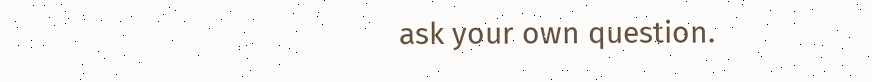ask your own question.